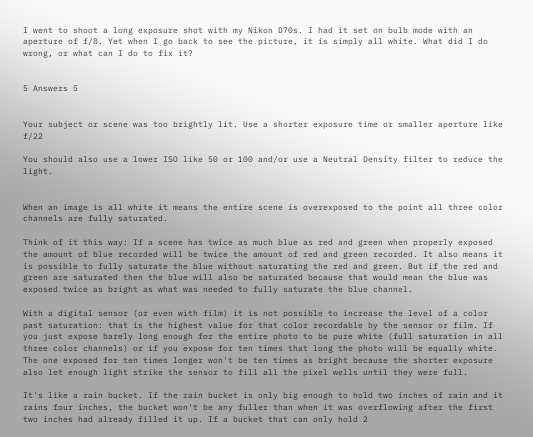I went to shoot a long exposure shot with my Nikon D70s. I had it set on bulb mode with an aperture of f/8. Yet when I go back to see the picture, it is simply all white. What did I do wrong, or what can I do to fix it?


5 Answers 5


Your subject or scene was too brightly lit. Use a shorter exposure time or smaller aperture like f/22

You should also use a lower ISO like 50 or 100 and/or use a Neutral Density filter to reduce the light.


When an image is all white it means the entire scene is overexposed to the point all three color channels are fully saturated.

Think of it this way: If a scene has twice as much blue as red and green when properly exposed the amount of blue recorded will be twice the amount of red and green recorded. It also means it is possible to fully saturate the blue without saturating the red and green. But if the red and green are saturated then the blue will also be saturated because that would mean the blue was exposed twice as bright as what was needed to fully saturate the blue channel.

With a digital sensor (or even with film) it is not possible to increase the level of a color past saturation: that is the highest value for that color recordable by the sensor or film. If you just expose barely long enough for the entire photo to be pure white (full saturation in all three color channels) or if you expose for ten times that long the photo will be equally white. The one exposed for ten times longer won't be ten times as bright because the shorter exposure also let enough light strike the sensor to fill all the pixel wells until they were full.

It's like a rain bucket. If the rain bucket is only big enough to hold two inches of rain and it rains four inches, the bucket won't be any fuller than when it was overflowing after the first two inches had already filled it up. If a bucket that can only hold 2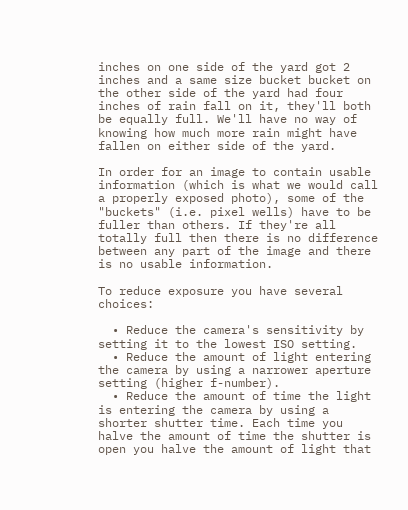inches on one side of the yard got 2 inches and a same size bucket bucket on the other side of the yard had four inches of rain fall on it, they'll both be equally full. We'll have no way of knowing how much more rain might have fallen on either side of the yard.

In order for an image to contain usable information (which is what we would call a properly exposed photo), some of the "buckets" (i.e. pixel wells) have to be fuller than others. If they're all totally full then there is no difference between any part of the image and there is no usable information.

To reduce exposure you have several choices:

  • Reduce the camera's sensitivity by setting it to the lowest ISO setting.
  • Reduce the amount of light entering the camera by using a narrower aperture setting (higher f-number).
  • Reduce the amount of time the light is entering the camera by using a shorter shutter time. Each time you halve the amount of time the shutter is open you halve the amount of light that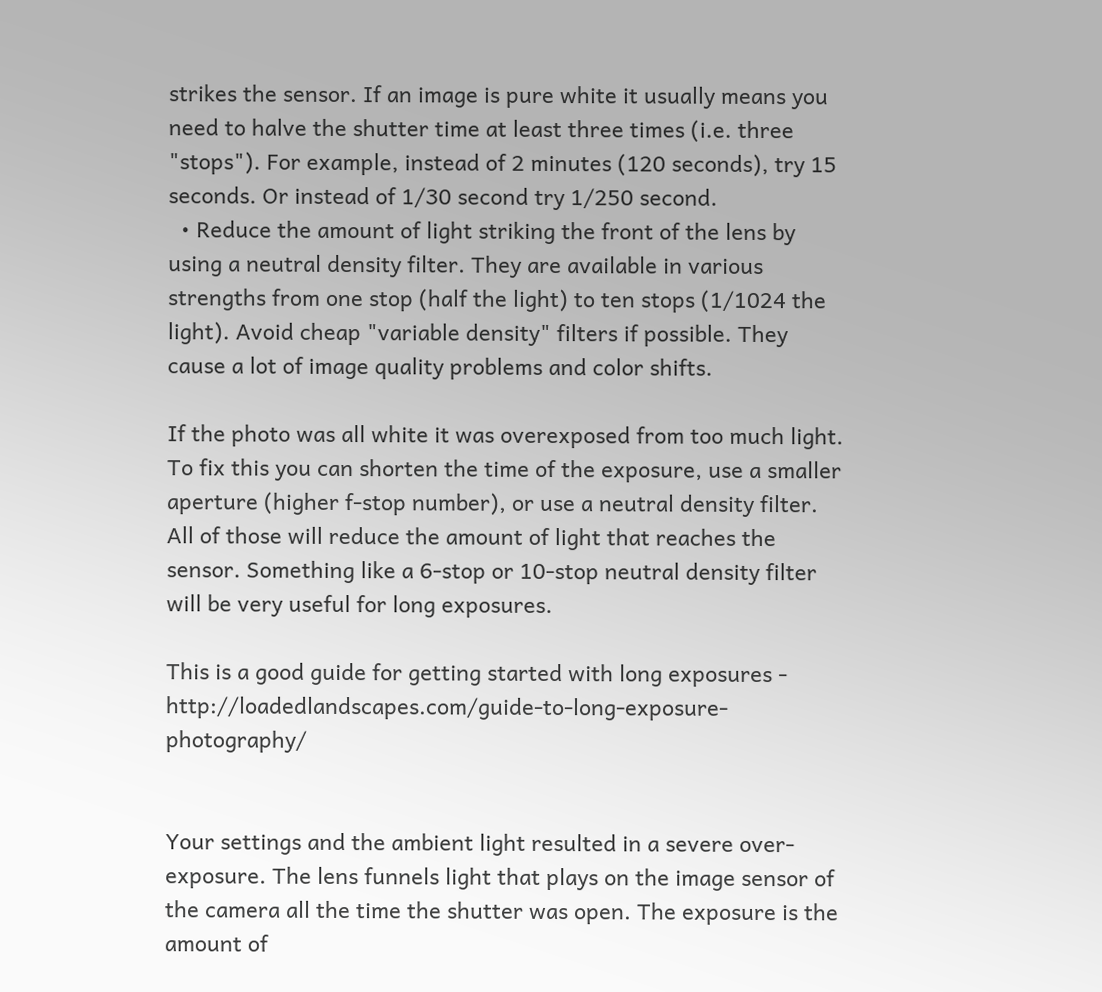strikes the sensor. If an image is pure white it usually means you need to halve the shutter time at least three times (i.e. three "stops"). For example, instead of 2 minutes (120 seconds), try 15 seconds. Or instead of 1/30 second try 1/250 second.
  • Reduce the amount of light striking the front of the lens by using a neutral density filter. They are available in various strengths from one stop (half the light) to ten stops (1/1024 the light). Avoid cheap "variable density" filters if possible. They cause a lot of image quality problems and color shifts.

If the photo was all white it was overexposed from too much light. To fix this you can shorten the time of the exposure, use a smaller aperture (higher f-stop number), or use a neutral density filter. All of those will reduce the amount of light that reaches the sensor. Something like a 6-stop or 10-stop neutral density filter will be very useful for long exposures.

This is a good guide for getting started with long exposures - http://loadedlandscapes.com/guide-to-long-exposure-photography/


Your settings and the ambient light resulted in a severe over-exposure. The lens funnels light that plays on the image sensor of the camera all the time the shutter was open. The exposure is the amount of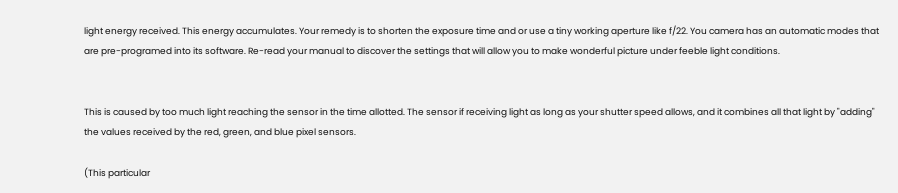light energy received. This energy accumulates. Your remedy is to shorten the exposure time and or use a tiny working aperture like f/22. You camera has an automatic modes that are pre-programed into its software. Re-read your manual to discover the settings that will allow you to make wonderful picture under feeble light conditions.


This is caused by too much light reaching the sensor in the time allotted. The sensor if receiving light as long as your shutter speed allows, and it combines all that light by "adding" the values received by the red, green, and blue pixel sensors.

(This particular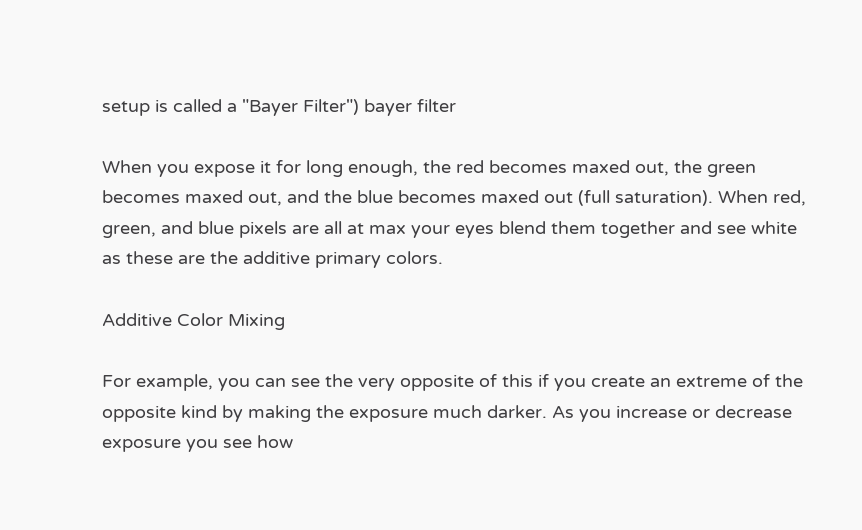setup is called a "Bayer Filter") bayer filter

When you expose it for long enough, the red becomes maxed out, the green becomes maxed out, and the blue becomes maxed out (full saturation). When red, green, and blue pixels are all at max your eyes blend them together and see white as these are the additive primary colors.

Additive Color Mixing

For example, you can see the very opposite of this if you create an extreme of the opposite kind by making the exposure much darker. As you increase or decrease exposure you see how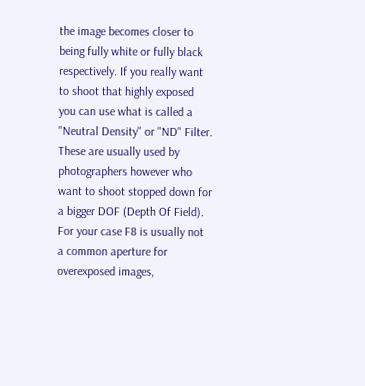the image becomes closer to being fully white or fully black respectively. If you really want to shoot that highly exposed you can use what is called a "Neutral Density" or "ND" Filter. These are usually used by photographers however who want to shoot stopped down for a bigger DOF (Depth Of Field). For your case F8 is usually not a common aperture for overexposed images,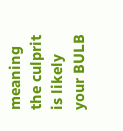meaning the culprit is likely your BULB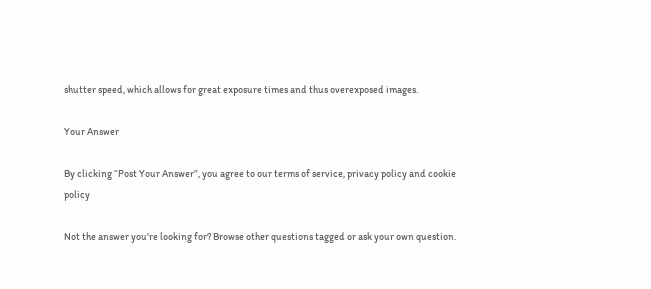shutter speed, which allows for great exposure times and thus overexposed images.

Your Answer

By clicking “Post Your Answer”, you agree to our terms of service, privacy policy and cookie policy

Not the answer you're looking for? Browse other questions tagged or ask your own question.